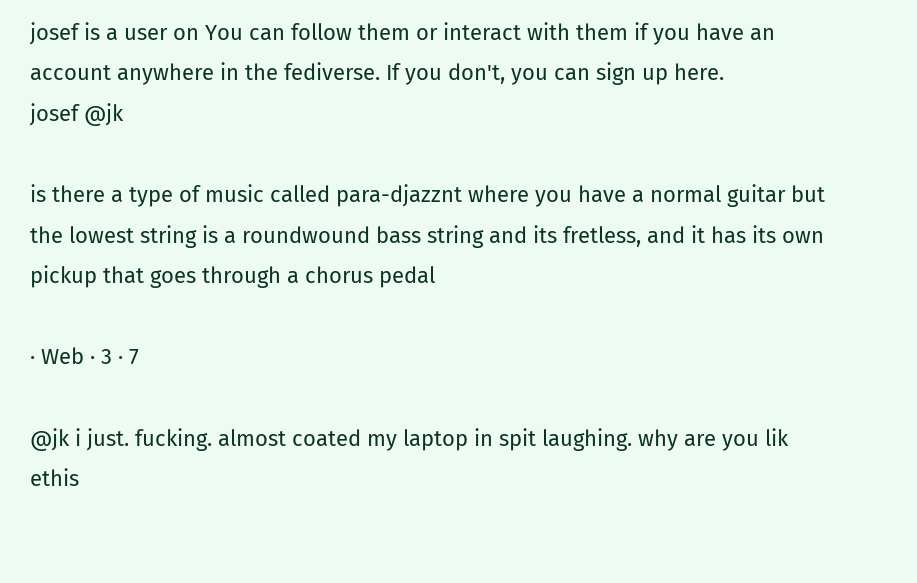josef is a user on You can follow them or interact with them if you have an account anywhere in the fediverse. If you don't, you can sign up here.
josef @jk

is there a type of music called para-djazznt where you have a normal guitar but the lowest string is a roundwound bass string and its fretless, and it has its own pickup that goes through a chorus pedal

· Web · 3 · 7

@jk i just. fucking. almost coated my laptop in spit laughing. why are you lik ethis